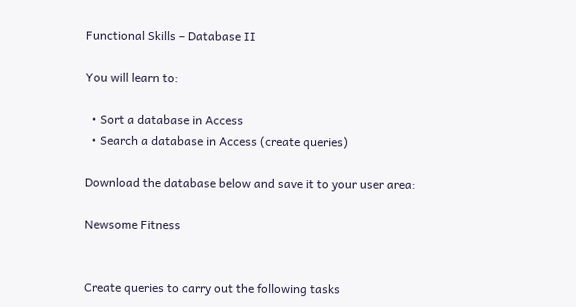Functional Skills – Database II

You will learn to:

  • Sort a database in Access
  • Search a database in Access (create queries)

Download the database below and save it to your user area:

Newsome Fitness


Create queries to carry out the following tasks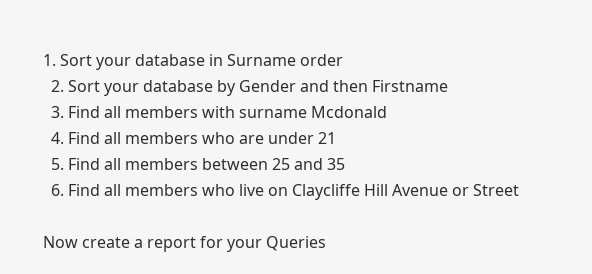1. Sort your database in Surname order
  2. Sort your database by Gender and then Firstname
  3. Find all members with surname Mcdonald
  4. Find all members who are under 21
  5. Find all members between 25 and 35
  6. Find all members who live on Claycliffe Hill Avenue or Street

Now create a report for your Queries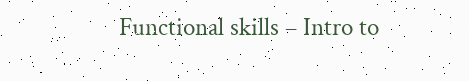Functional skills – Intro to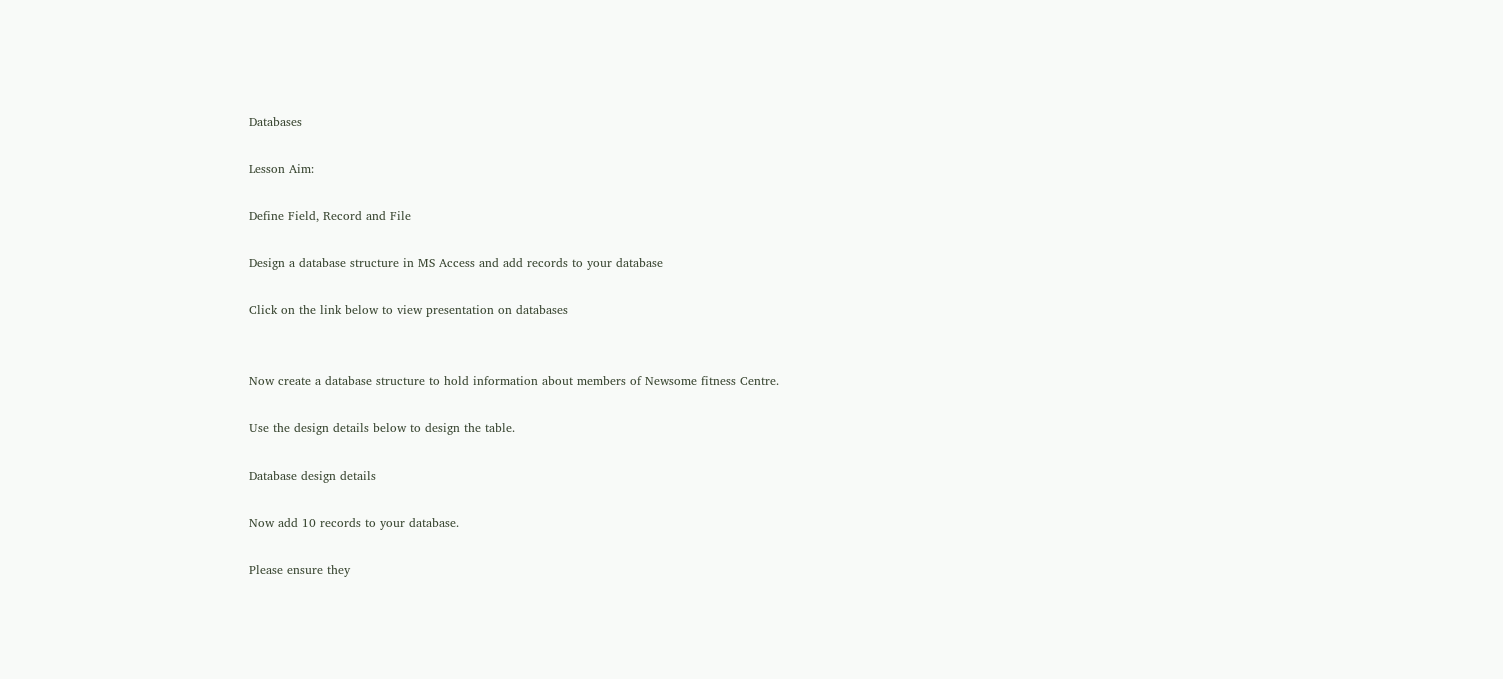Databases

Lesson Aim:

Define Field, Record and File

Design a database structure in MS Access and add records to your database

Click on the link below to view presentation on databases


Now create a database structure to hold information about members of Newsome fitness Centre.

Use the design details below to design the table.

Database design details

Now add 10 records to your database.

Please ensure they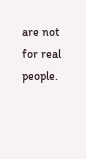are not for real people.